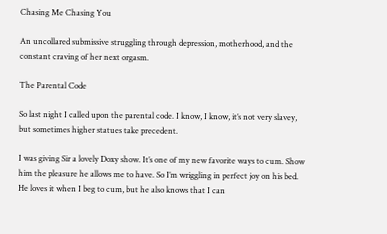Chasing Me Chasing You

An uncollared submissive struggling through depression, motherhood, and the constant craving of her next orgasm.

The Parental Code

So last night I called upon the parental code. I know, I know, it’s not very slavey, but sometimes higher statues take precedent.

I was giving Sir a lovely Doxy show. It’s one of my new favorite ways to cum. Show him the pleasure he allows me to have. So I’m wriggling in perfect joy on his bed. He loves it when I beg to cum, but he also knows that I can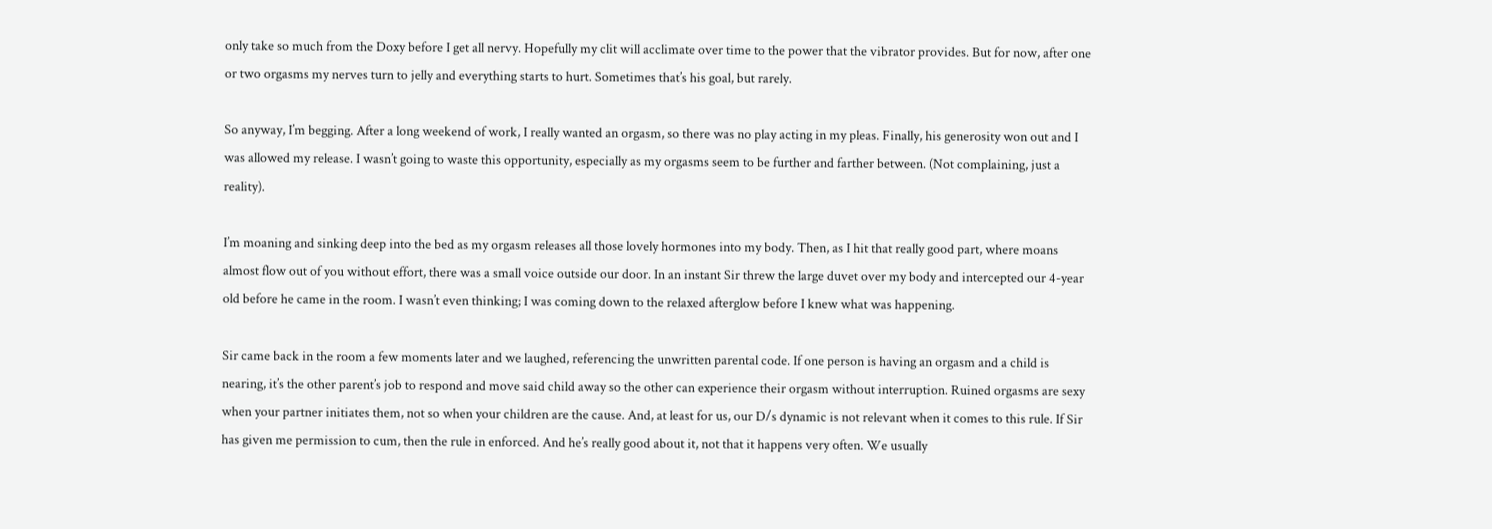only take so much from the Doxy before I get all nervy. Hopefully my clit will acclimate over time to the power that the vibrator provides. But for now, after one or two orgasms my nerves turn to jelly and everything starts to hurt. Sometimes that’s his goal, but rarely.

So anyway, I’m begging. After a long weekend of work, I really wanted an orgasm, so there was no play acting in my pleas. Finally, his generosity won out and I was allowed my release. I wasn’t going to waste this opportunity, especially as my orgasms seem to be further and farther between. (Not complaining, just a reality).

I’m moaning and sinking deep into the bed as my orgasm releases all those lovely hormones into my body. Then, as I hit that really good part, where moans almost flow out of you without effort, there was a small voice outside our door. In an instant Sir threw the large duvet over my body and intercepted our 4-year old before he came in the room. I wasn’t even thinking; I was coming down to the relaxed afterglow before I knew what was happening.

Sir came back in the room a few moments later and we laughed, referencing the unwritten parental code. If one person is having an orgasm and a child is nearing, it’s the other parent’s job to respond and move said child away so the other can experience their orgasm without interruption. Ruined orgasms are sexy when your partner initiates them, not so when your children are the cause. And, at least for us, our D/s dynamic is not relevant when it comes to this rule. If Sir has given me permission to cum, then the rule in enforced. And he’s really good about it, not that it happens very often. We usually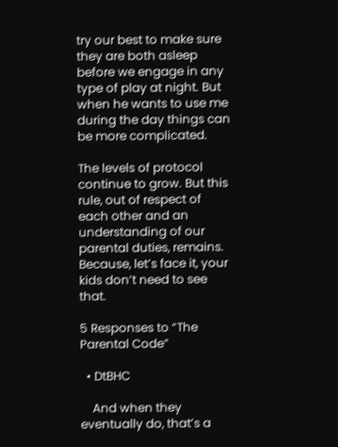try our best to make sure they are both asleep before we engage in any type of play at night. But when he wants to use me during the day things can be more complicated.

The levels of protocol continue to grow. But this rule, out of respect of each other and an understanding of our parental duties, remains. Because, let’s face it, your kids don’t need to see that.

5 Responses to “The Parental Code”

  • DtBHC

    And when they eventually do, that’s a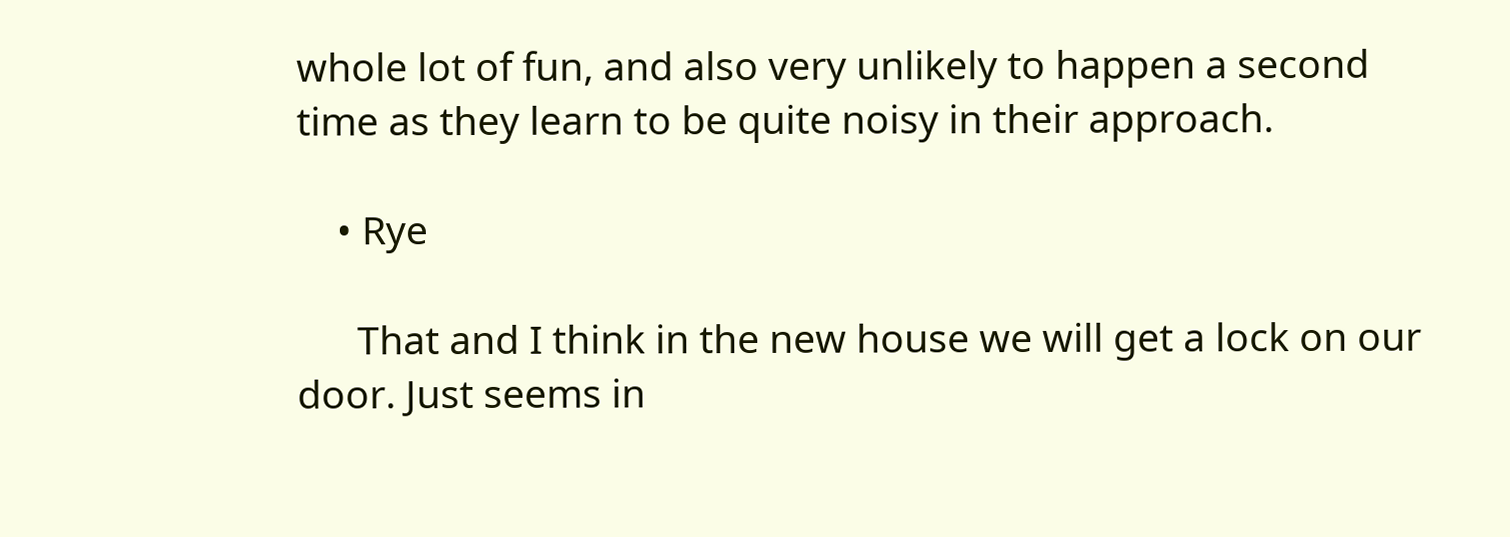whole lot of fun, and also very unlikely to happen a second time as they learn to be quite noisy in their approach.

    • Rye

      That and I think in the new house we will get a lock on our door. Just seems in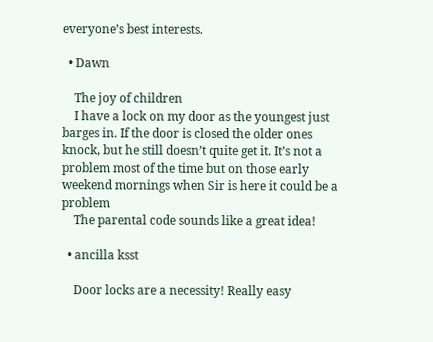everyone’s best interests.

  • Dawn

    The joy of children
    I have a lock on my door as the youngest just barges in. If the door is closed the older ones knock, but he still doesn’t quite get it. It’s not a problem most of the time but on those early weekend mornings when Sir is here it could be a problem
    The parental code sounds like a great idea!

  • ancilla ksst

    Door locks are a necessity! Really easy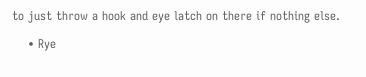to just throw a hook and eye latch on there if nothing else.

    • Rye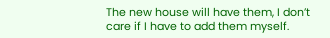The new house will have them, I don’t care if I have to add them myself.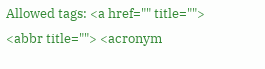Allowed tags: <a href="" title=""> <abbr title=""> <acronym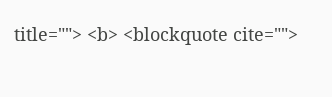title=""> <b> <blockquote cite="">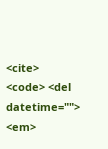<cite> <code> <del datetime=""> <em>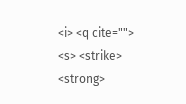<i> <q cite=""> <s> <strike> <strong>